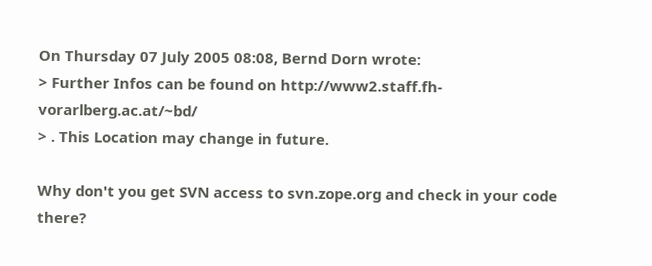On Thursday 07 July 2005 08:08, Bernd Dorn wrote:
> Further Infos can be found on http://www2.staff.fh-vorarlberg.ac.at/~bd/
> . This Location may change in future.

Why don't you get SVN access to svn.zope.org and check in your code there?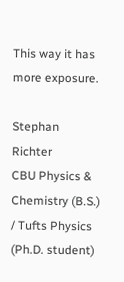This way it has more exposure.

Stephan Richter
CBU Physics & Chemistry (B.S.) / Tufts Physics (Ph.D. student)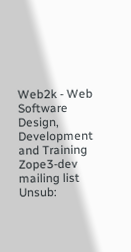Web2k - Web Software Design, Development and Training
Zope3-dev mailing list
Unsub: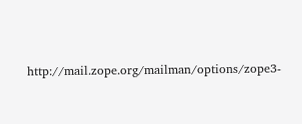http://mail.zope.org/mailman/options/zope3-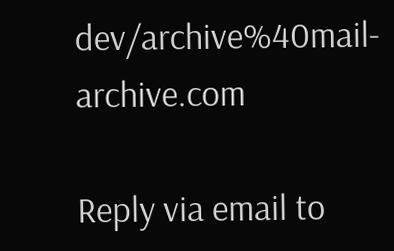dev/archive%40mail-archive.com

Reply via email to